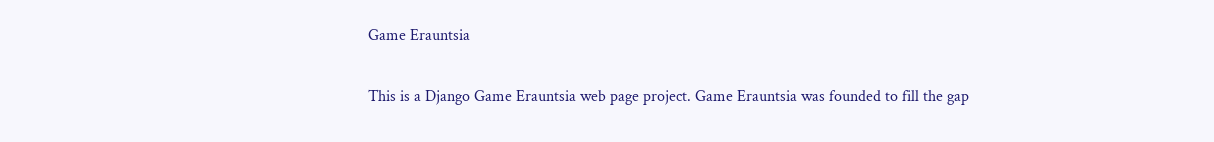Game Erauntsia

This is a Django Game Erauntsia web page project. Game Erauntsia was founded to fill the gap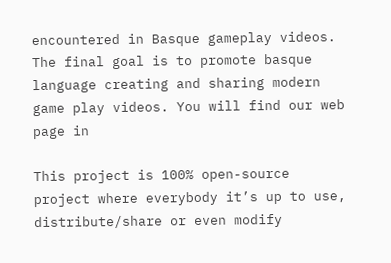encountered in Basque gameplay videos. The final goal is to promote basque language creating and sharing modern game play videos. You will find our web page in

This project is 100% open-source project where everybody it’s up to use, distribute/share or even modify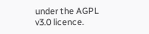under the AGPL v3.0 licence.